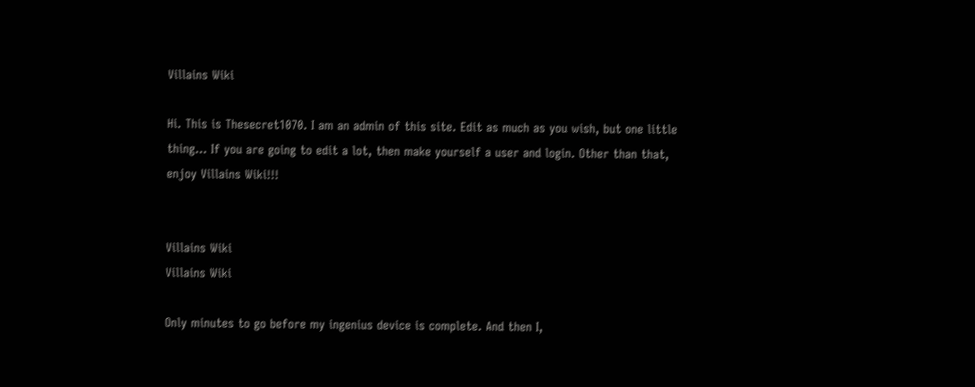Villains Wiki

Hi. This is Thesecret1070. I am an admin of this site. Edit as much as you wish, but one little thing... If you are going to edit a lot, then make yourself a user and login. Other than that, enjoy Villains Wiki!!!


Villains Wiki
Villains Wiki

Only minutes to go before my ingenius device is complete. And then I,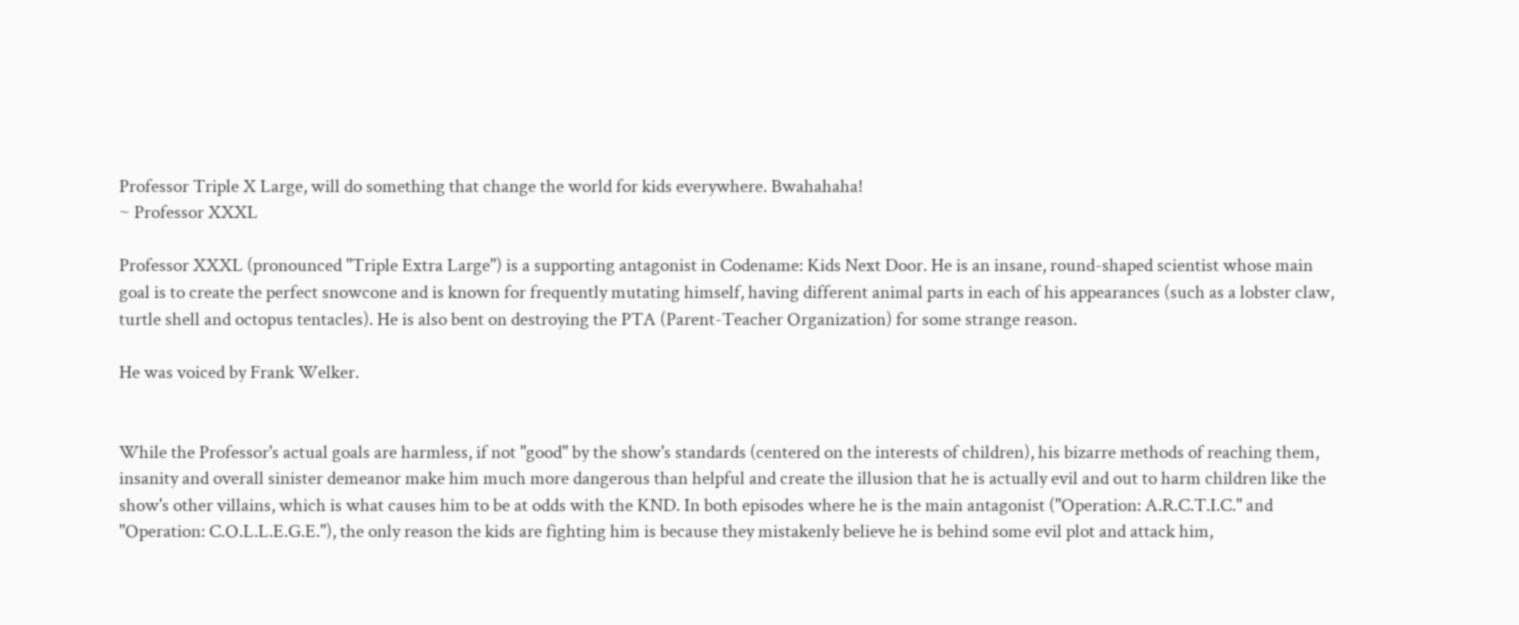Professor Triple X Large, will do something that change the world for kids everywhere. Bwahahaha!
~ Professor XXXL

Professor XXXL (pronounced "Triple Extra Large") is a supporting antagonist in Codename: Kids Next Door. He is an insane, round-shaped scientist whose main goal is to create the perfect snowcone and is known for frequently mutating himself, having different animal parts in each of his appearances (such as a lobster claw, turtle shell and octopus tentacles). He is also bent on destroying the PTA (Parent-Teacher Organization) for some strange reason.

He was voiced by Frank Welker.


While the Professor's actual goals are harmless, if not "good" by the show's standards (centered on the interests of children), his bizarre methods of reaching them, insanity and overall sinister demeanor make him much more dangerous than helpful and create the illusion that he is actually evil and out to harm children like the show's other villains, which is what causes him to be at odds with the KND. In both episodes where he is the main antagonist ("Operation: A.R.C.T.I.C." and "Operation: C.O.L.L.E.G.E."), the only reason the kids are fighting him is because they mistakenly believe he is behind some evil plot and attack him,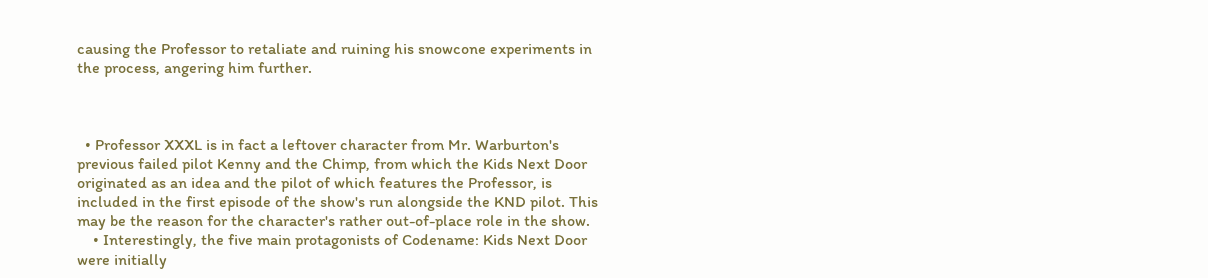causing the Professor to retaliate and ruining his snowcone experiments in the process, angering him further.



  • Professor XXXL is in fact a leftover character from Mr. Warburton's previous failed pilot Kenny and the Chimp, from which the Kids Next Door originated as an idea and the pilot of which features the Professor, is included in the first episode of the show's run alongside the KND pilot. This may be the reason for the character's rather out-of-place role in the show.
    • Interestingly, the five main protagonists of Codename: Kids Next Door were initially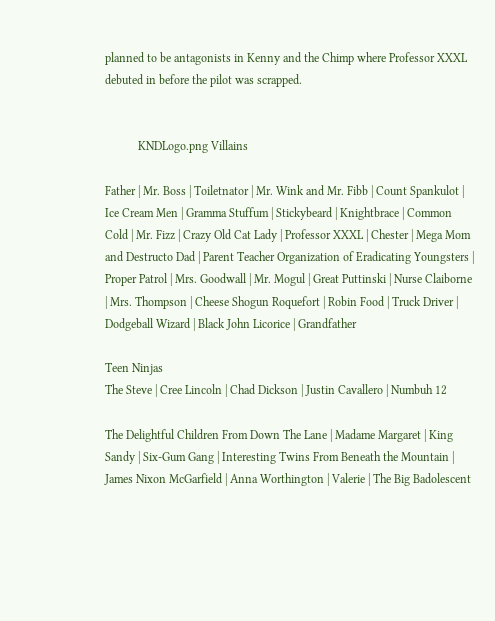planned to be antagonists in Kenny and the Chimp where Professor XXXL debuted in before the pilot was scrapped.


           KNDLogo.png Villains

Father | Mr. Boss | Toiletnator | Mr. Wink and Mr. Fibb | Count Spankulot | Ice Cream Men | Gramma Stuffum | Stickybeard | Knightbrace | Common Cold | Mr. Fizz | Crazy Old Cat Lady | Professor XXXL | Chester | Mega Mom and Destructo Dad | Parent Teacher Organization of Eradicating Youngsters | Proper Patrol | Mrs. Goodwall | Mr. Mogul | Great Puttinski | Nurse Claiborne | Mrs. Thompson | Cheese Shogun Roquefort | Robin Food | Truck Driver | Dodgeball Wizard | Black John Licorice | Grandfather

Teen Ninjas
The Steve | Cree Lincoln | Chad Dickson | Justin Cavallero | Numbuh 12

The Delightful Children From Down The Lane | Madame Margaret | King Sandy | Six-Gum Gang | Interesting Twins From Beneath the Mountain | James Nixon McGarfield | Anna Worthington | Valerie | The Big Badolescent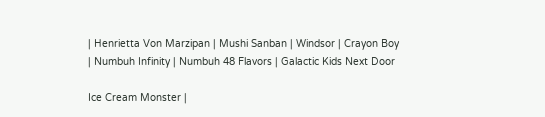| Henrietta Von Marzipan | Mushi Sanban | Windsor | Crayon Boy | Numbuh Infinity | Numbuh 48 Flavors | Galactic Kids Next Door

Ice Cream Monster |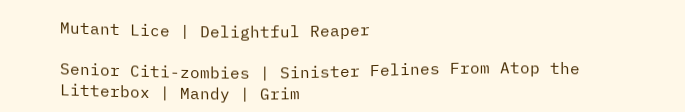Mutant Lice | Delightful Reaper

Senior Citi-zombies | Sinister Felines From Atop the Litterbox | Mandy | Grim